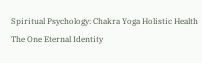Spiritual Psychology: Chakra Yoga Holistic Health
The One Eternal Identity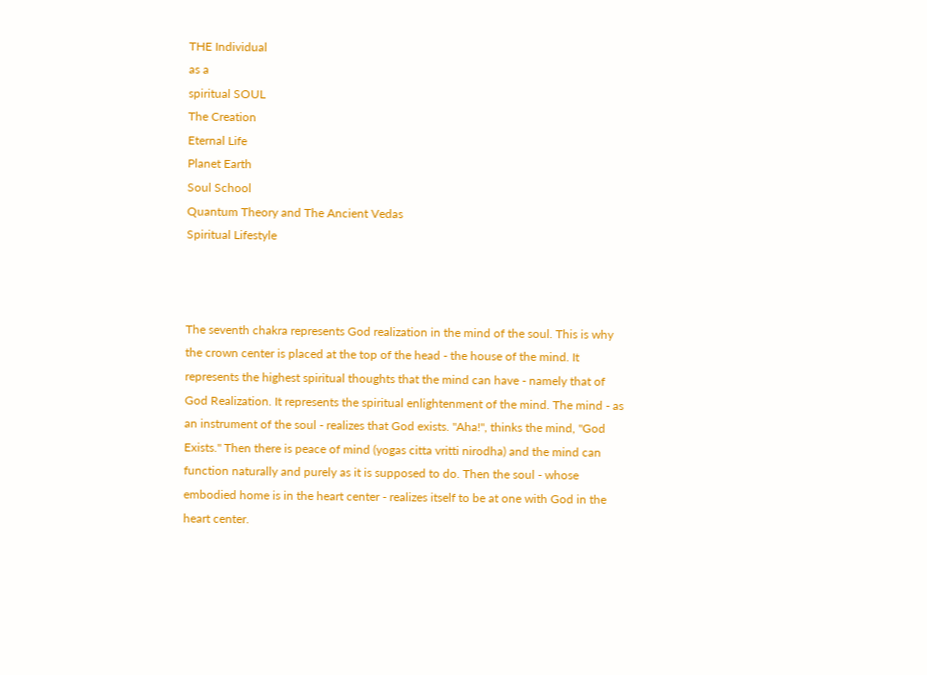THE Individual
as a
spiritual SOUL
The Creation
Eternal Life
Planet Earth
Soul School
Quantum Theory and The Ancient Vedas
Spiritual Lifestyle



The seventh chakra represents God realization in the mind of the soul. This is why the crown center is placed at the top of the head - the house of the mind. It represents the highest spiritual thoughts that the mind can have - namely that of God Realization. It represents the spiritual enlightenment of the mind. The mind - as an instrument of the soul - realizes that God exists. "Aha!", thinks the mind, "God Exists." Then there is peace of mind (yogas citta vritti nirodha) and the mind can function naturally and purely as it is supposed to do. Then the soul - whose embodied home is in the heart center - realizes itself to be at one with God in the heart center.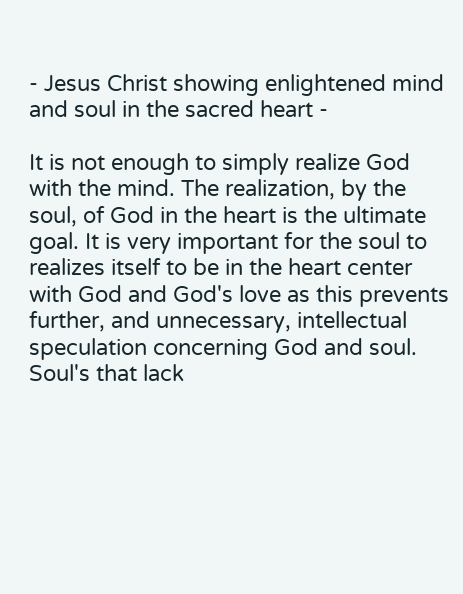- Jesus Christ showing enlightened mind and soul in the sacred heart -

It is not enough to simply realize God with the mind. The realization, by the soul, of God in the heart is the ultimate goal. It is very important for the soul to realizes itself to be in the heart center with God and God's love as this prevents further, and unnecessary, intellectual speculation concerning God and soul. Soul's that lack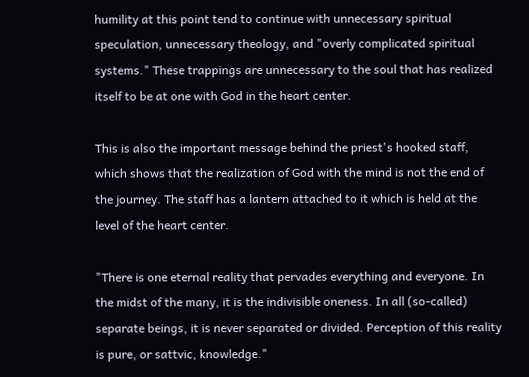humility at this point tend to continue with unnecessary spiritual speculation, unnecessary theology, and "overly complicated spiritual systems." These trappings are unnecessary to the soul that has realized itself to be at one with God in the heart center.

This is also the important message behind the priest's hooked staff, which shows that the realization of God with the mind is not the end of the journey. The staff has a lantern attached to it which is held at the level of the heart center.

"There is one eternal reality that pervades everything and everyone. In the midst of the many, it is the indivisible oneness. In all (so-called) separate beings, it is never separated or divided. Perception of this reality is pure, or sattvic, knowledge."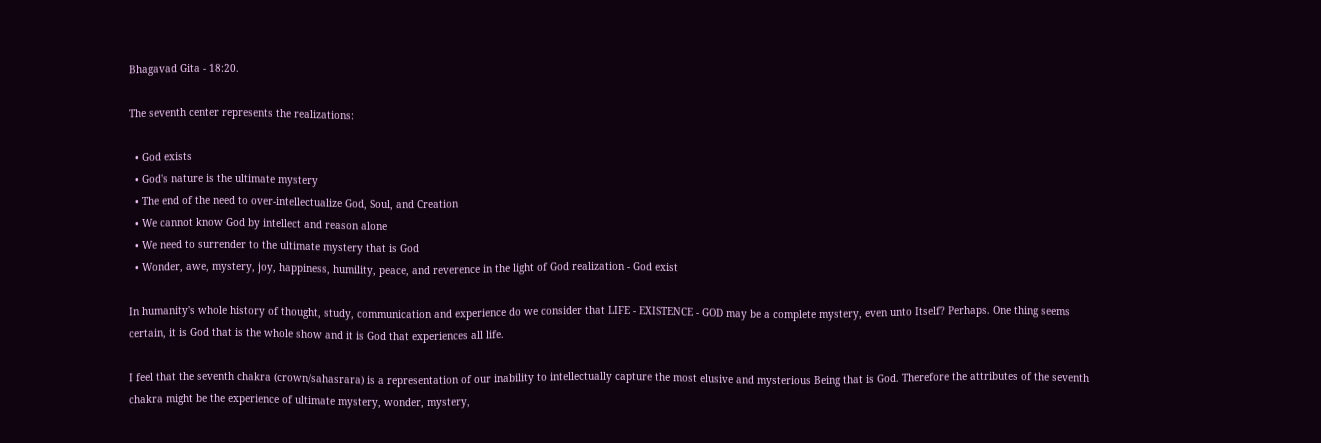Bhagavad Gita - 18:20.

The seventh center represents the realizations:

  • God exists
  • God's nature is the ultimate mystery
  • The end of the need to over-intellectualize God, Soul, and Creation
  • We cannot know God by intellect and reason alone
  • We need to surrender to the ultimate mystery that is God
  • Wonder, awe, mystery, joy, happiness, humility, peace, and reverence in the light of God realization - God exist

In humanity's whole history of thought, study, communication and experience do we consider that LIFE - EXISTENCE - GOD may be a complete mystery, even unto Itself? Perhaps. One thing seems certain, it is God that is the whole show and it is God that experiences all life.

I feel that the seventh chakra (crown/sahasrara) is a representation of our inability to intellectually capture the most elusive and mysterious Being that is God. Therefore the attributes of the seventh chakra might be the experience of ultimate mystery, wonder, mystery,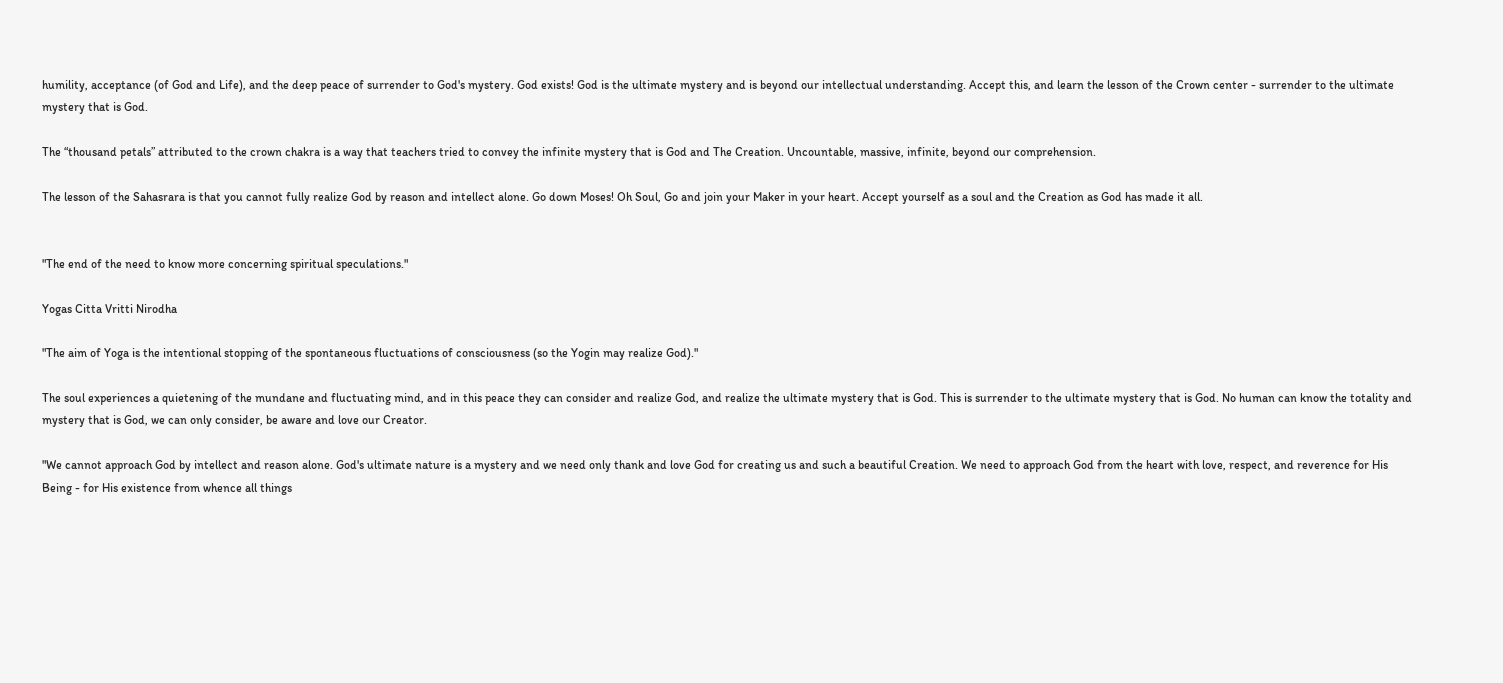humility, acceptance (of God and Life), and the deep peace of surrender to God's mystery. God exists! God is the ultimate mystery and is beyond our intellectual understanding. Accept this, and learn the lesson of the Crown center - surrender to the ultimate mystery that is God.

The “thousand petals” attributed to the crown chakra is a way that teachers tried to convey the infinite mystery that is God and The Creation. Uncountable, massive, infinite, beyond our comprehension.

The lesson of the Sahasrara is that you cannot fully realize God by reason and intellect alone. Go down Moses! Oh Soul, Go and join your Maker in your heart. Accept yourself as a soul and the Creation as God has made it all.


"The end of the need to know more concerning spiritual speculations."

Yogas Citta Vritti Nirodha

"The aim of Yoga is the intentional stopping of the spontaneous fluctuations of consciousness (so the Yogin may realize God)."

The soul experiences a quietening of the mundane and fluctuating mind, and in this peace they can consider and realize God, and realize the ultimate mystery that is God. This is surrender to the ultimate mystery that is God. No human can know the totality and mystery that is God, we can only consider, be aware and love our Creator.

"We cannot approach God by intellect and reason alone. God's ultimate nature is a mystery and we need only thank and love God for creating us and such a beautiful Creation. We need to approach God from the heart with love, respect, and reverence for His Being - for His existence from whence all things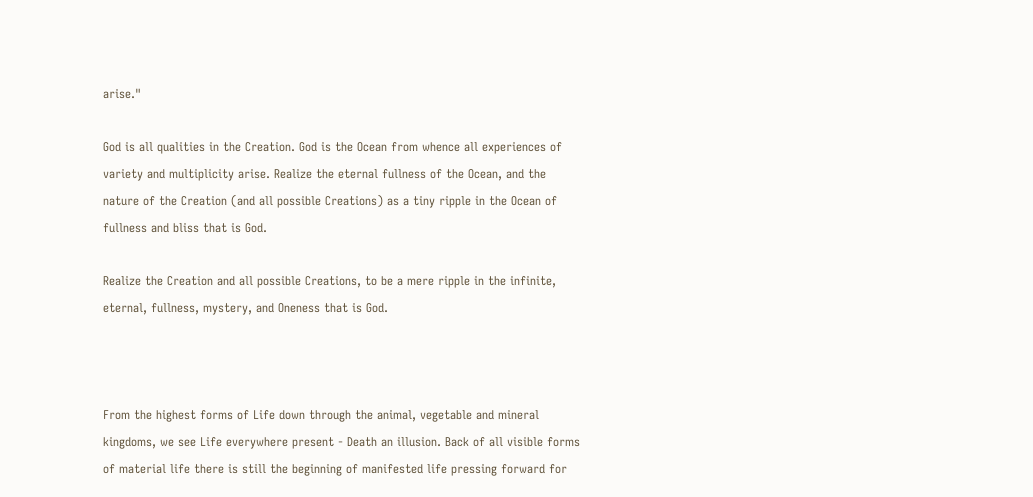arise."

God is all qualities in the Creation. God is the Ocean from whence all experiences of variety and multiplicity arise. Realize the eternal fullness of the Ocean, and the nature of the Creation (and all possible Creations) as a tiny ripple in the Ocean of fullness and bliss that is God.

Realize the Creation and all possible Creations, to be a mere ripple in the infinite, eternal, fullness, mystery, and Oneness that is God.



From the highest forms of Life down through the animal, vegetable and mineral kingdoms, we see Life everywhere present - Death an illusion. Back of all visible forms of material life there is still the beginning of manifested life pressing forward for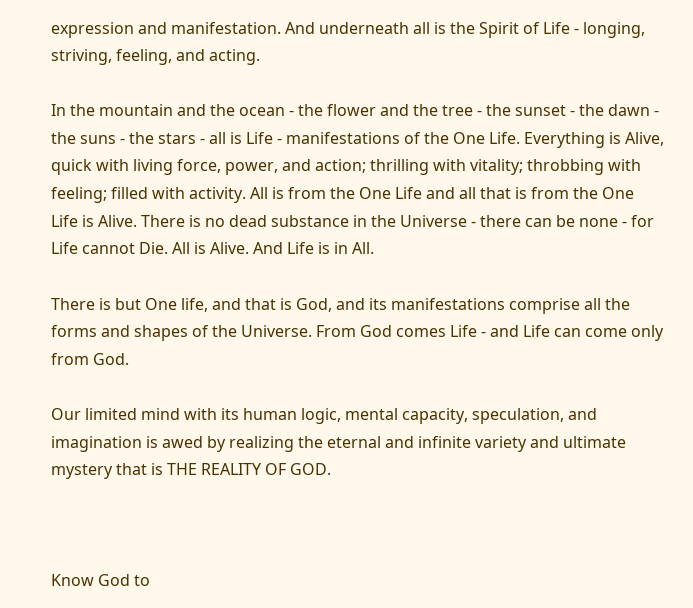expression and manifestation. And underneath all is the Spirit of Life - longing, striving, feeling, and acting.

In the mountain and the ocean - the flower and the tree - the sunset - the dawn - the suns - the stars - all is Life - manifestations of the One Life. Everything is Alive, quick with living force, power, and action; thrilling with vitality; throbbing with feeling; filled with activity. All is from the One Life and all that is from the One Life is Alive. There is no dead substance in the Universe - there can be none - for Life cannot Die. All is Alive. And Life is in All.

There is but One life, and that is God, and its manifestations comprise all the forms and shapes of the Universe. From God comes Life - and Life can come only from God.

Our limited mind with its human logic, mental capacity, speculation, and imagination is awed by realizing the eternal and infinite variety and ultimate mystery that is THE REALITY OF GOD.



Know God to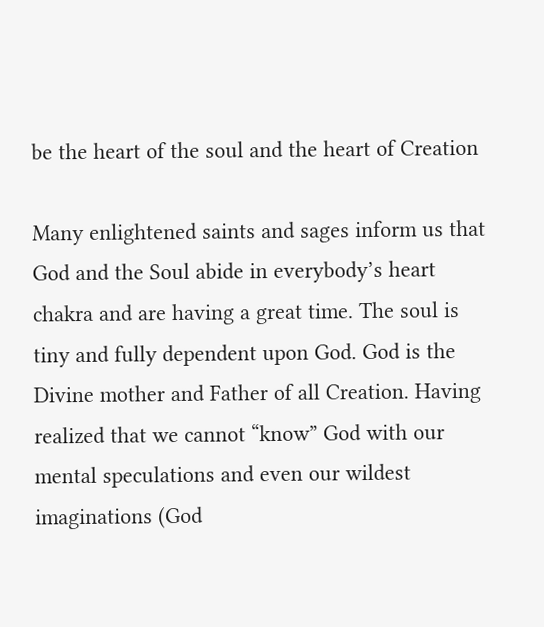be the heart of the soul and the heart of Creation

Many enlightened saints and sages inform us that God and the Soul abide in everybody’s heart chakra and are having a great time. The soul is tiny and fully dependent upon God. God is the Divine mother and Father of all Creation. Having realized that we cannot “know” God with our mental speculations and even our wildest imaginations (God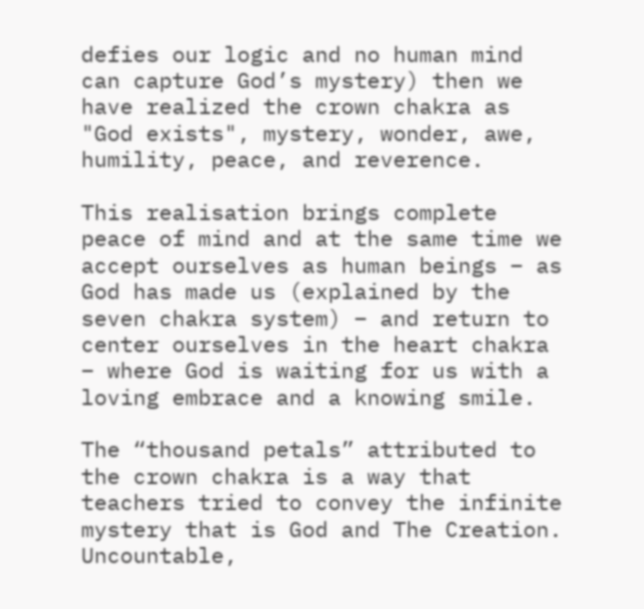defies our logic and no human mind can capture God’s mystery) then we have realized the crown chakra as "God exists", mystery, wonder, awe, humility, peace, and reverence.

This realisation brings complete peace of mind and at the same time we accept ourselves as human beings – as God has made us (explained by the seven chakra system) – and return to center ourselves in the heart chakra – where God is waiting for us with a loving embrace and a knowing smile.

The “thousand petals” attributed to the crown chakra is a way that teachers tried to convey the infinite mystery that is God and The Creation. Uncountable,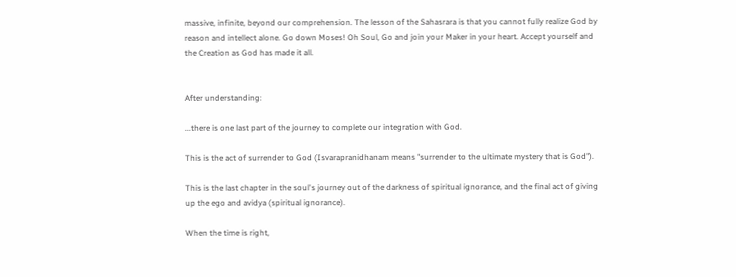massive, infinite, beyond our comprehension. The lesson of the Sahasrara is that you cannot fully realize God by reason and intellect alone. Go down Moses! Oh Soul, Go and join your Maker in your heart. Accept yourself and the Creation as God has made it all.


After understanding:

...there is one last part of the journey to complete our integration with God.

This is the act of surrender to God (Isvarapranidhanam means "surrender to the ultimate mystery that is God").

This is the last chapter in the soul's journey out of the darkness of spiritual ignorance, and the final act of giving up the ego and avidya (spiritual ignorance).

When the time is right,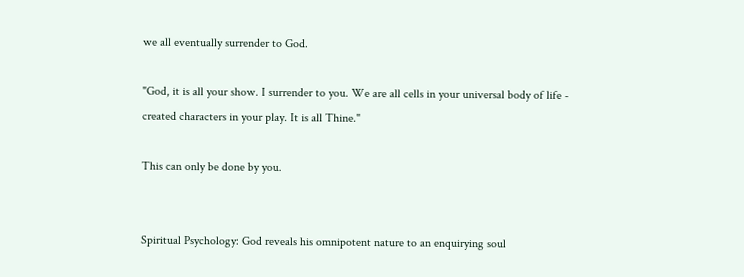we all eventually surrender to God.

"God, it is all your show. I surrender to you. We are all cells in your universal body of life - created characters in your play. It is all Thine."

This can only be done by you.


Spiritual Psychology: God reveals his omnipotent nature to an enquirying soul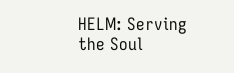HELM: Serving the Soul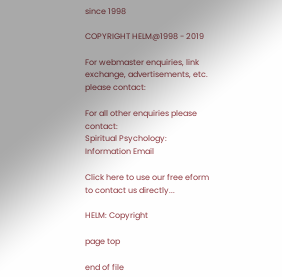since 1998

COPYRIGHT HELM@1998 - 2019

For webmaster enquiries, link exchange, advertisements, etc. please contact:

For all other enquiries please contact:
Spiritual Psychology: Information Email

Click here to use our free eform to contact us directly...

HELM: Copyright

page top

end of file